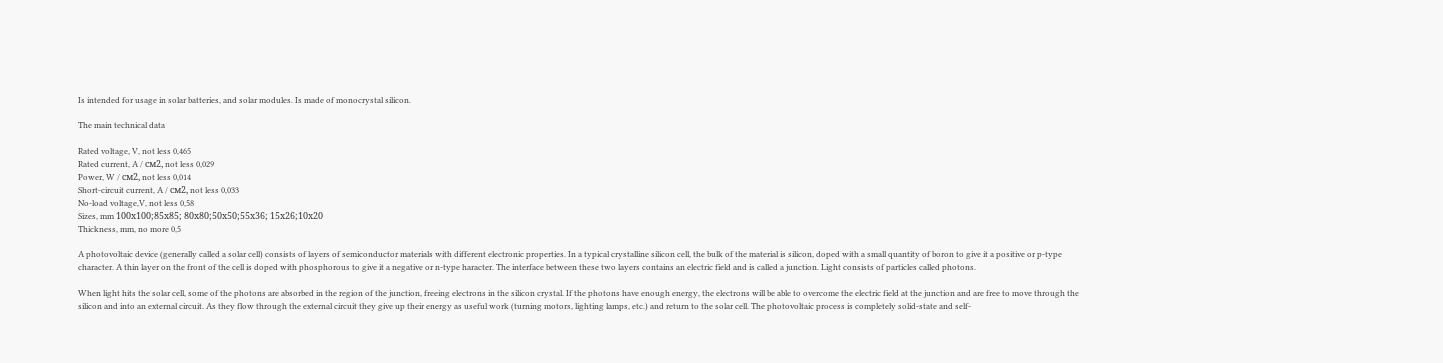Is intended for usage in solar batteries, and solar modules. Is made of monocrystal silicon.

The main technical data

Rated voltage, V, not less 0,465
Rated current, A / см2, not less 0,029
Power, W / см2, not less 0,014
Short-circuit current, A / см2, not less 0,033
No-load voltage,V, not less 0,58
Sizes, mm 100х100;85х85; 80х80;50х50;55х36; 15х26;10х20
Thickness, mm, no more 0,5

A photovoltaic device (generally called a solar cell) consists of layers of semiconductor materials with different electronic properties. In a typical crystalline silicon cell, the bulk of the material is silicon, doped with a small quantity of boron to give it a positive or p-type character. A thin layer on the front of the cell is doped with phosphorous to give it a negative or n-type haracter. The interface between these two layers contains an electric field and is called a junction. Light consists of particles called photons.

When light hits the solar cell, some of the photons are absorbed in the region of the junction, freeing electrons in the silicon crystal. If the photons have enough energy, the electrons will be able to overcome the electric field at the junction and are free to move through the silicon and into an external circuit. As they flow through the external circuit they give up their energy as useful work (turning motors, lighting lamps, etc.) and return to the solar cell. The photovoltaic process is completely solid-state and self-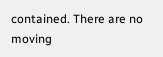contained. There are no moving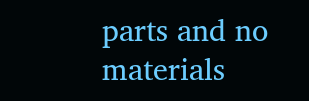parts and no materials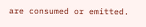are consumed or emitted.